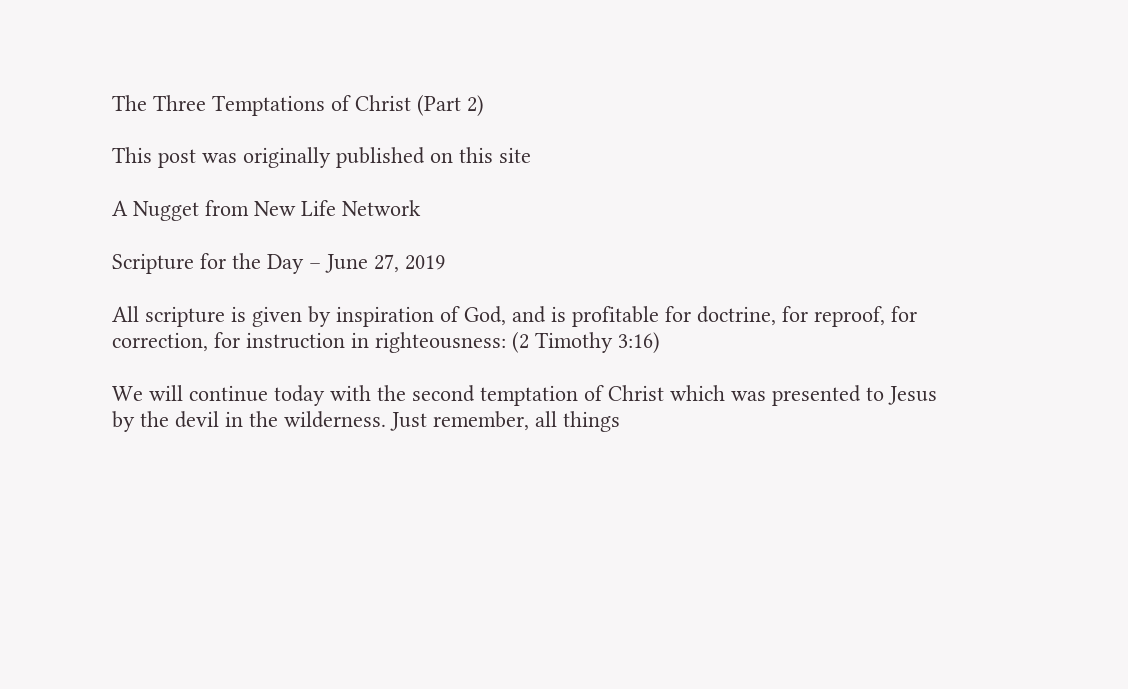The Three Temptations of Christ (Part 2)

This post was originally published on this site

A Nugget from New Life Network

Scripture for the Day – June 27, 2019

All scripture is given by inspiration of God, and is profitable for doctrine, for reproof, for correction, for instruction in righteousness: (2 Timothy 3:16)

We will continue today with the second temptation of Christ which was presented to Jesus by the devil in the wilderness. Just remember, all things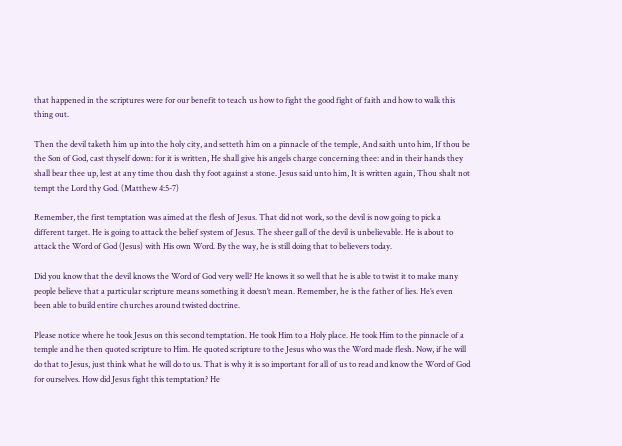that happened in the scriptures were for our benefit to teach us how to fight the good fight of faith and how to walk this thing out.

Then the devil taketh him up into the holy city, and setteth him on a pinnacle of the temple, And saith unto him, If thou be the Son of God, cast thyself down: for it is written, He shall give his angels charge concerning thee: and in their hands they shall bear thee up, lest at any time thou dash thy foot against a stone. Jesus said unto him, It is written again, Thou shalt not tempt the Lord thy God. (Matthew 4:5-7)

Remember, the first temptation was aimed at the flesh of Jesus. That did not work, so the devil is now going to pick a different target. He is going to attack the belief system of Jesus. The sheer gall of the devil is unbelievable. He is about to attack the Word of God (Jesus) with His own Word. By the way, he is still doing that to believers today.

Did you know that the devil knows the Word of God very well? He knows it so well that he is able to twist it to make many people believe that a particular scripture means something it doesn’t mean. Remember, he is the father of lies. He’s even been able to build entire churches around twisted doctrine.

Please notice where he took Jesus on this second temptation. He took Him to a Holy place. He took Him to the pinnacle of a temple and he then quoted scripture to Him. He quoted scripture to the Jesus who was the Word made flesh. Now, if he will do that to Jesus, just think what he will do to us. That is why it is so important for all of us to read and know the Word of God for ourselves. How did Jesus fight this temptation? He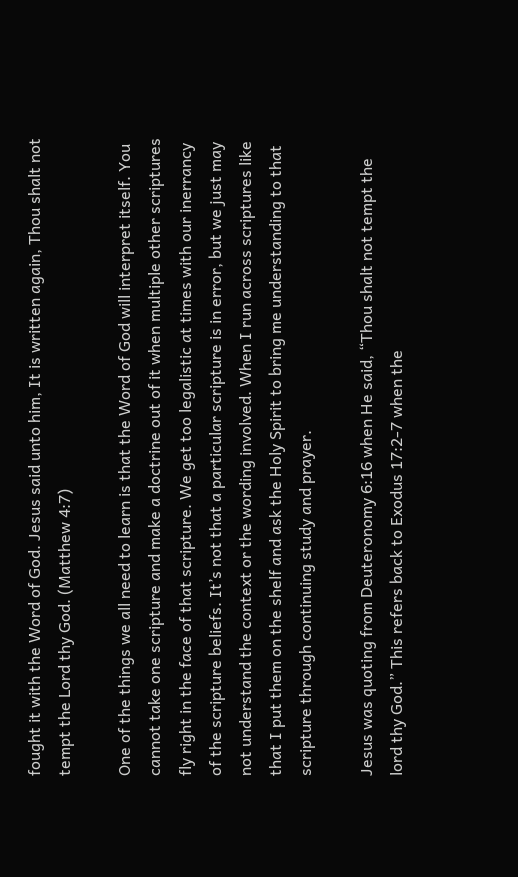fought it with the Word of God. Jesus said unto him, It is written again, Thou shalt not tempt the Lord thy God. (Matthew 4:7)

One of the things we all need to learn is that the Word of God will interpret itself. You cannot take one scripture and make a doctrine out of it when multiple other scriptures fly right in the face of that scripture. We get too legalistic at times with our inerrancy of the scripture beliefs. It’s not that a particular scripture is in error, but we just may not understand the context or the wording involved. When I run across scriptures like that I put them on the shelf and ask the Holy Spirit to bring me understanding to that scripture through continuing study and prayer.

Jesus was quoting from Deuteronomy 6:16 when He said, “Thou shalt not tempt the lord thy God.” This refers back to Exodus 17:2-7 when the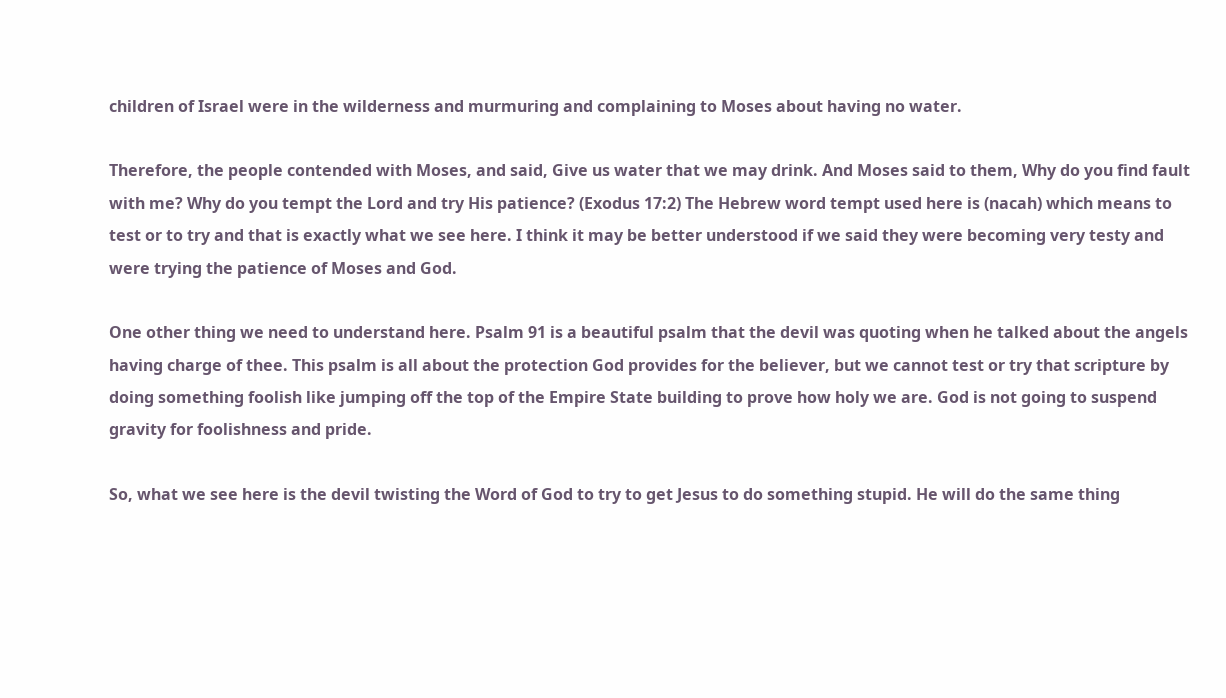children of Israel were in the wilderness and murmuring and complaining to Moses about having no water.

Therefore, the people contended with Moses, and said, Give us water that we may drink. And Moses said to them, Why do you find fault with me? Why do you tempt the Lord and try His patience? (Exodus 17:2) The Hebrew word tempt used here is (nacah) which means to test or to try and that is exactly what we see here. I think it may be better understood if we said they were becoming very testy and were trying the patience of Moses and God.

One other thing we need to understand here. Psalm 91 is a beautiful psalm that the devil was quoting when he talked about the angels having charge of thee. This psalm is all about the protection God provides for the believer, but we cannot test or try that scripture by doing something foolish like jumping off the top of the Empire State building to prove how holy we are. God is not going to suspend gravity for foolishness and pride.

So, what we see here is the devil twisting the Word of God to try to get Jesus to do something stupid. He will do the same thing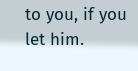to you, if you let him.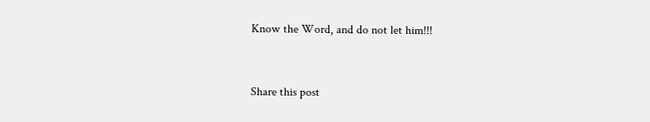Know the Word, and do not let him!!!


Share this post